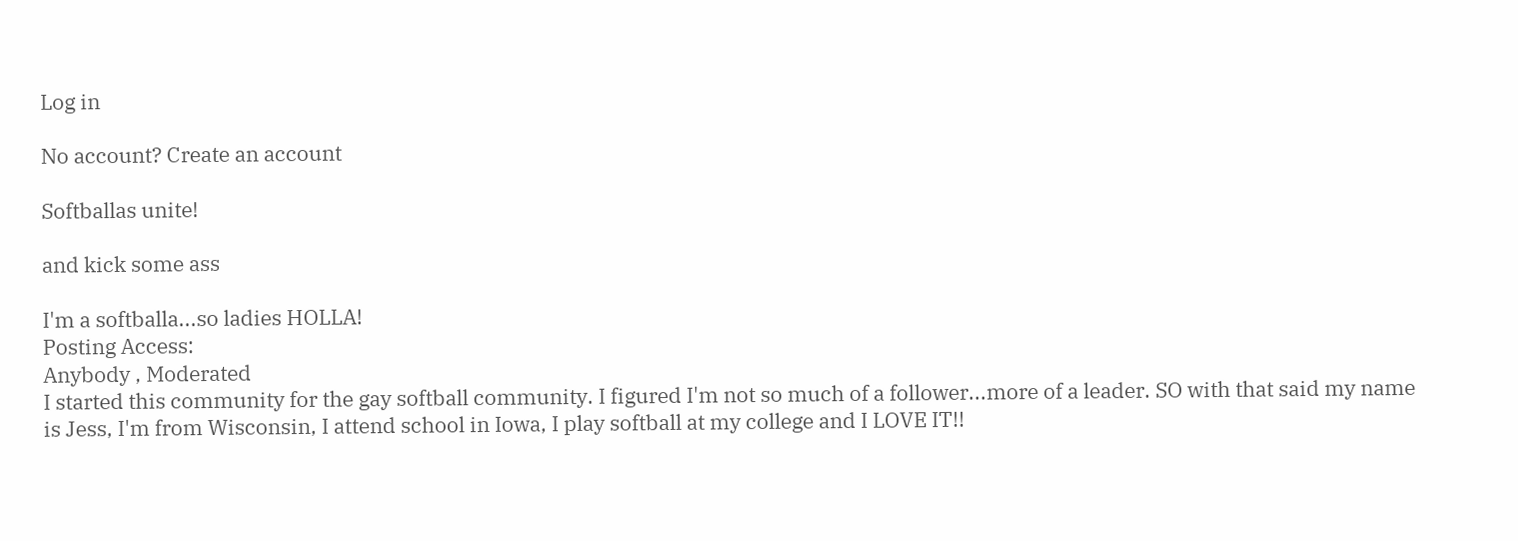Log in

No account? Create an account

Softballas unite!

and kick some ass

I'm a softballa...so ladies HOLLA!
Posting Access:
Anybody , Moderated
I started this community for the gay softball community. I figured I'm not so much of a follower...more of a leader. SO with that said my name is Jess, I'm from Wisconsin, I attend school in Iowa, I play softball at my college and I LOVE IT!!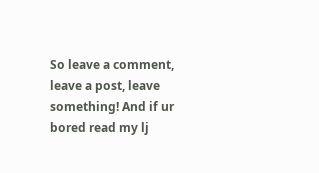So leave a comment, leave a post, leave something! And if ur bored read my lj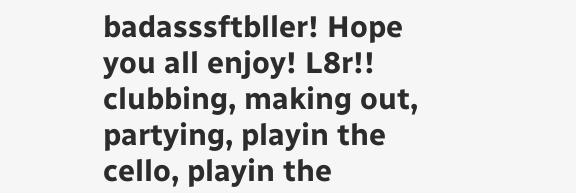badasssftbller! Hope you all enjoy! L8r!!
clubbing, making out, partying, playin the cello, playin the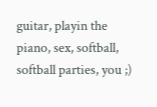guitar, playin the piano, sex, softball, softball parties, you ;)